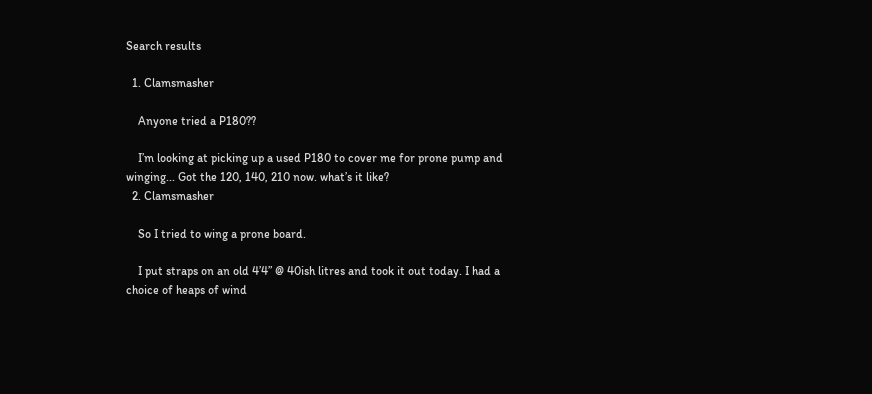Search results

  1. Clamsmasher

    Anyone tried a P180??

    I’m looking at picking up a used P180 to cover me for prone pump and winging... Got the 120, 140, 210 now. what’s it like?
  2. Clamsmasher

    So I tried to wing a prone board.

    I put straps on an old 4’4” @ 40ish litres and took it out today. I had a choice of heaps of wind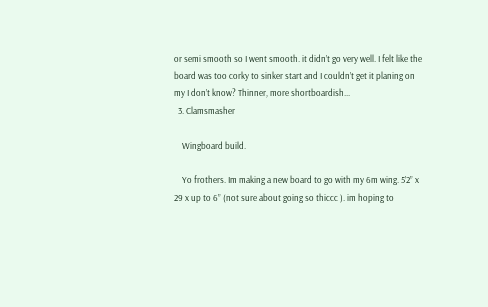or semi smooth so I went smooth. it didn’t go very well. I felt like the board was too corky to sinker start and I couldn’t get it planing on my I don’t know? Thinner, more shortboardish...
  3. Clamsmasher

    Wingboard build.

    Yo frothers. Im making a new board to go with my 6m wing. 5’2” x 29 x up to 6” (not sure about going so thiccc ). im hoping to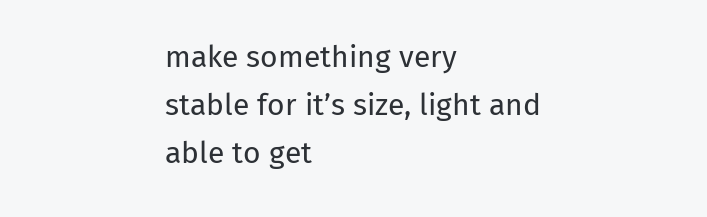make something very stable for it’s size, light and able to get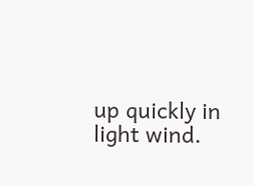up quickly in light wind.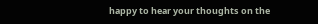happy to hear your thoughts on the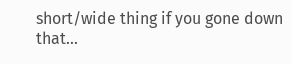short/wide thing if you gone down that...